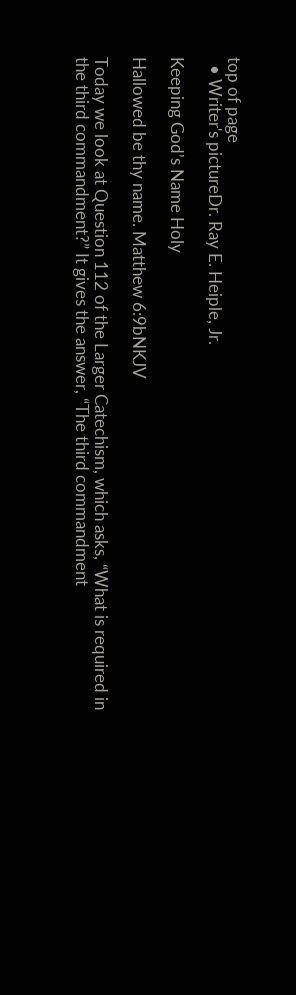top of page
  • Writer's pictureDr. Ray E. Heiple, Jr.

Keeping God’s Name Holy

Hallowed be thy name. Matthew 6:9bNKJV

Today we look at Question 112 of the Larger Catechism, which asks, “What is required in the third commandment?” It gives the answer, “The third commandment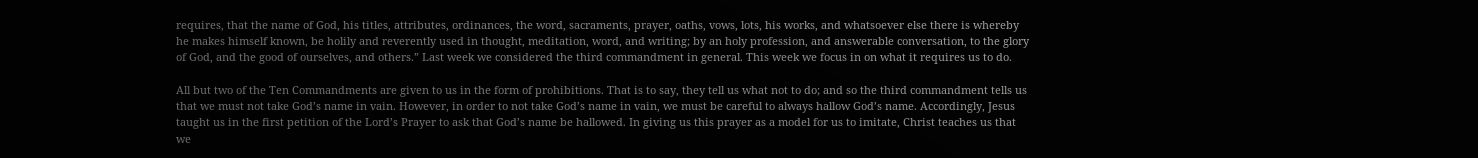requires, that the name of God, his titles, attributes, ordinances, the word, sacraments, prayer, oaths, vows, lots, his works, and whatsoever else there is whereby he makes himself known, be holily and reverently used in thought, meditation, word, and writing; by an holy profession, and answerable conversation, to the glory of God, and the good of ourselves, and others.” Last week we considered the third commandment in general. This week we focus in on what it requires us to do.

All but two of the Ten Commandments are given to us in the form of prohibitions. That is to say, they tell us what not to do; and so the third commandment tells us that we must not take God’s name in vain. However, in order to not take God’s name in vain, we must be careful to always hallow God’s name. Accordingly, Jesus taught us in the first petition of the Lord’s Prayer to ask that God’s name be hallowed. In giving us this prayer as a model for us to imitate, Christ teaches us that we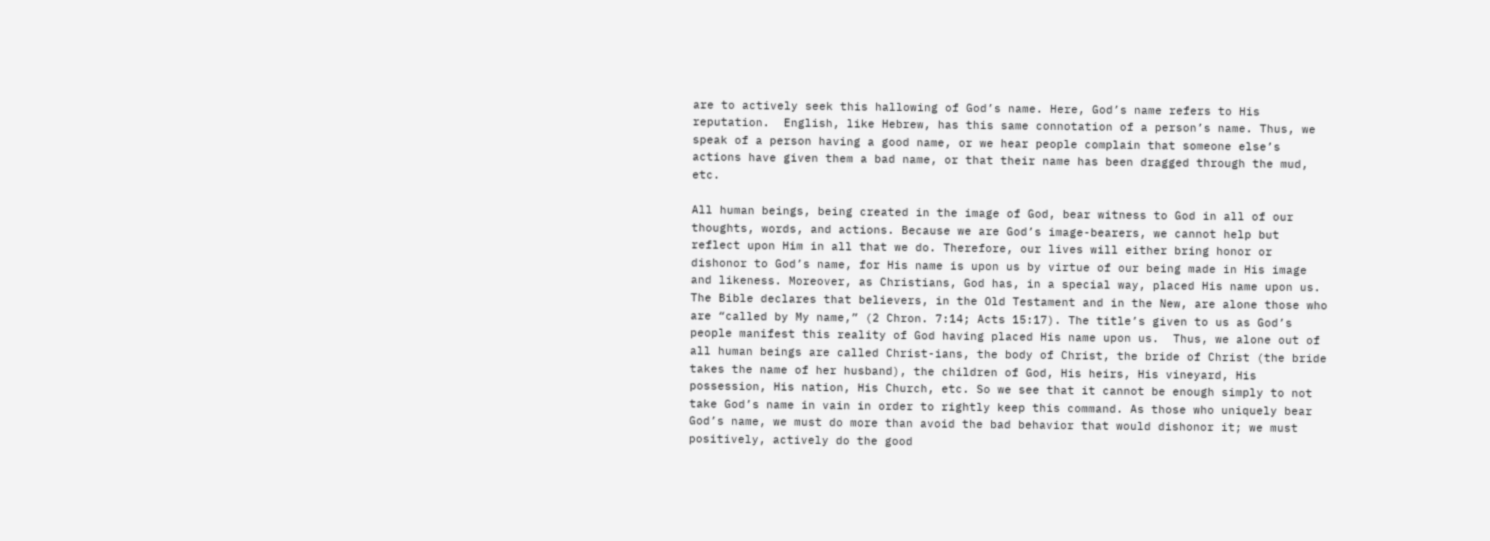are to actively seek this hallowing of God’s name. Here, God’s name refers to His reputation.  English, like Hebrew, has this same connotation of a person’s name. Thus, we speak of a person having a good name, or we hear people complain that someone else’s actions have given them a bad name, or that their name has been dragged through the mud, etc.

All human beings, being created in the image of God, bear witness to God in all of our thoughts, words, and actions. Because we are God’s image-bearers, we cannot help but reflect upon Him in all that we do. Therefore, our lives will either bring honor or dishonor to God’s name, for His name is upon us by virtue of our being made in His image and likeness. Moreover, as Christians, God has, in a special way, placed His name upon us. The Bible declares that believers, in the Old Testament and in the New, are alone those who are “called by My name,” (2 Chron. 7:14; Acts 15:17). The title’s given to us as God’s people manifest this reality of God having placed His name upon us.  Thus, we alone out of all human beings are called Christ-ians, the body of Christ, the bride of Christ (the bride takes the name of her husband), the children of God, His heirs, His vineyard, His possession, His nation, His Church, etc. So we see that it cannot be enough simply to not take God’s name in vain in order to rightly keep this command. As those who uniquely bear God’s name, we must do more than avoid the bad behavior that would dishonor it; we must positively, actively do the good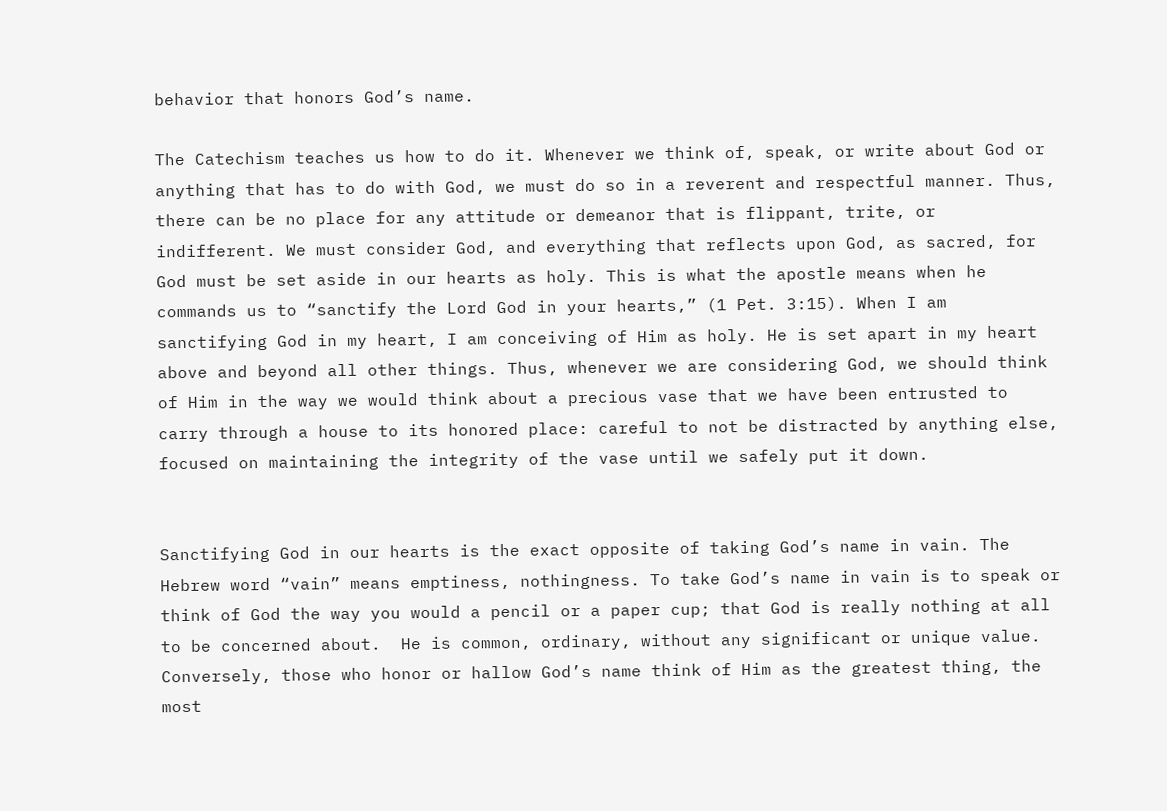behavior that honors God’s name.

The Catechism teaches us how to do it. Whenever we think of, speak, or write about God or anything that has to do with God, we must do so in a reverent and respectful manner. Thus, there can be no place for any attitude or demeanor that is flippant, trite, or indifferent. We must consider God, and everything that reflects upon God, as sacred, for God must be set aside in our hearts as holy. This is what the apostle means when he commands us to “sanctify the Lord God in your hearts,” (1 Pet. 3:15). When I am sanctifying God in my heart, I am conceiving of Him as holy. He is set apart in my heart above and beyond all other things. Thus, whenever we are considering God, we should think of Him in the way we would think about a precious vase that we have been entrusted to carry through a house to its honored place: careful to not be distracted by anything else, focused on maintaining the integrity of the vase until we safely put it down.


Sanctifying God in our hearts is the exact opposite of taking God’s name in vain. The Hebrew word “vain” means emptiness, nothingness. To take God’s name in vain is to speak or think of God the way you would a pencil or a paper cup; that God is really nothing at all to be concerned about.  He is common, ordinary, without any significant or unique value. Conversely, those who honor or hallow God’s name think of Him as the greatest thing, the most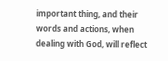important thing, and their words and actions, when dealing with God, will reflect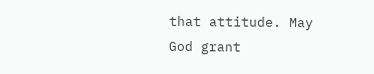that attitude. May God grant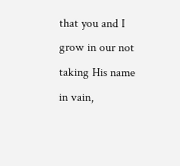that you and I grow in our not taking His name in vain,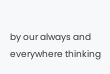by our always and everywhere thinking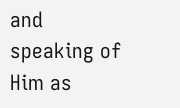and speaking of Him as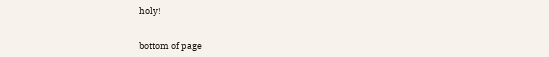holy!


bottom of page